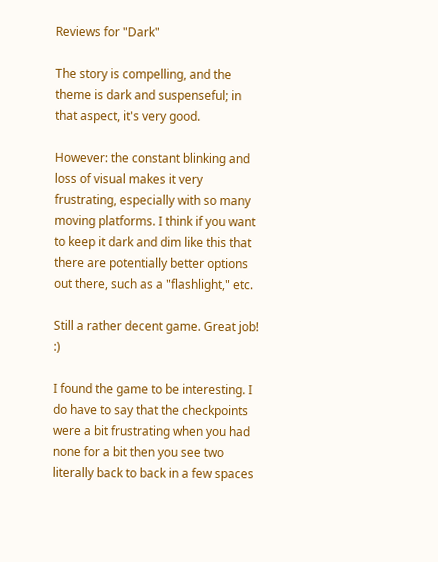Reviews for "Dark"

The story is compelling, and the theme is dark and suspenseful; in that aspect, it's very good.

However: the constant blinking and loss of visual makes it very frustrating, especially with so many moving platforms. I think if you want to keep it dark and dim like this that there are potentially better options out there, such as a "flashlight," etc.

Still a rather decent game. Great job! :)

I found the game to be interesting. I do have to say that the checkpoints were a bit frustrating when you had none for a bit then you see two literally back to back in a few spaces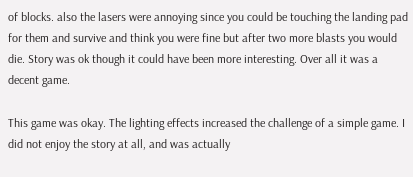of blocks. also the lasers were annoying since you could be touching the landing pad for them and survive and think you were fine but after two more blasts you would die. Story was ok though it could have been more interesting. Over all it was a decent game.

This game was okay. The lighting effects increased the challenge of a simple game. I did not enjoy the story at all, and was actually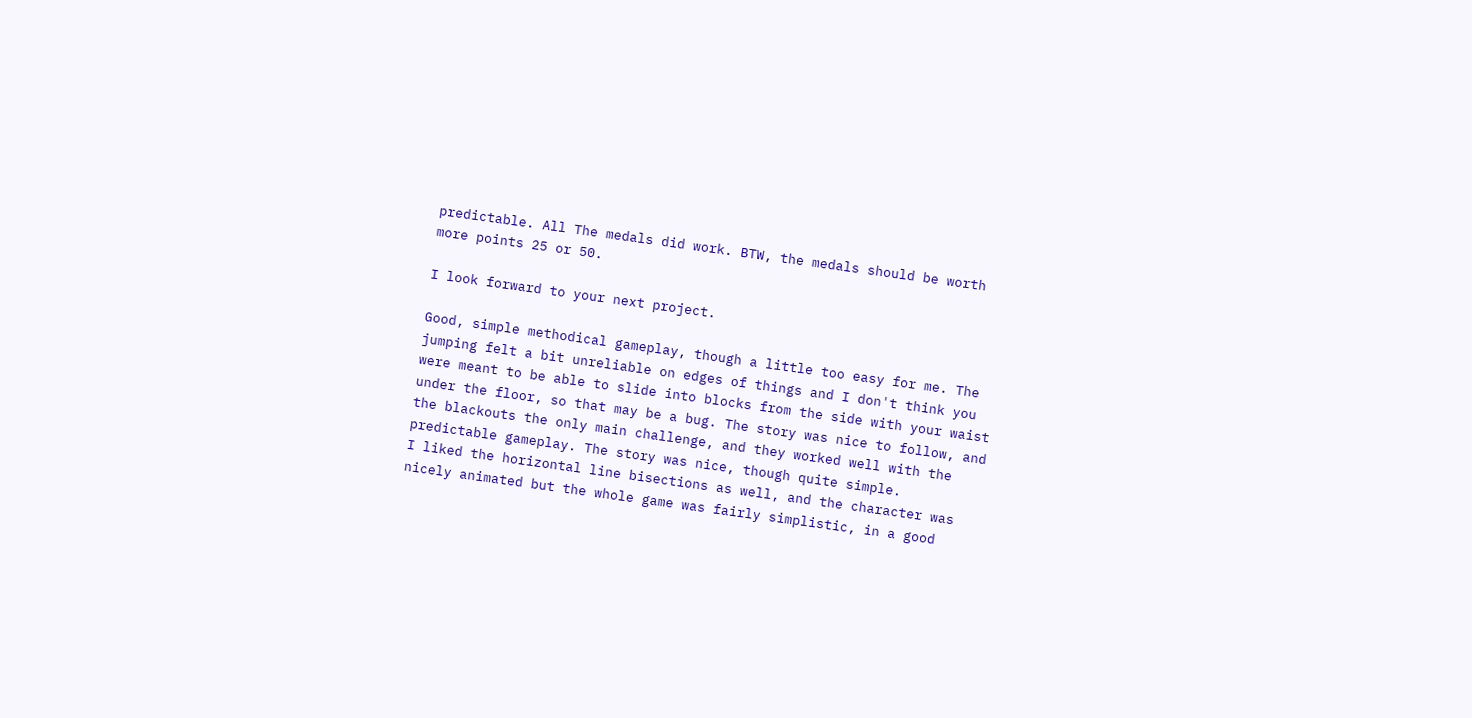predictable. All The medals did work. BTW, the medals should be worth more points 25 or 50.

I look forward to your next project.

Good, simple methodical gameplay, though a little too easy for me. The jumping felt a bit unreliable on edges of things and I don't think you were meant to be able to slide into blocks from the side with your waist under the floor, so that may be a bug. The story was nice to follow, and the blackouts the only main challenge, and they worked well with the predictable gameplay. The story was nice, though quite simple.
I liked the horizontal line bisections as well, and the character was nicely animated but the whole game was fairly simplistic, in a good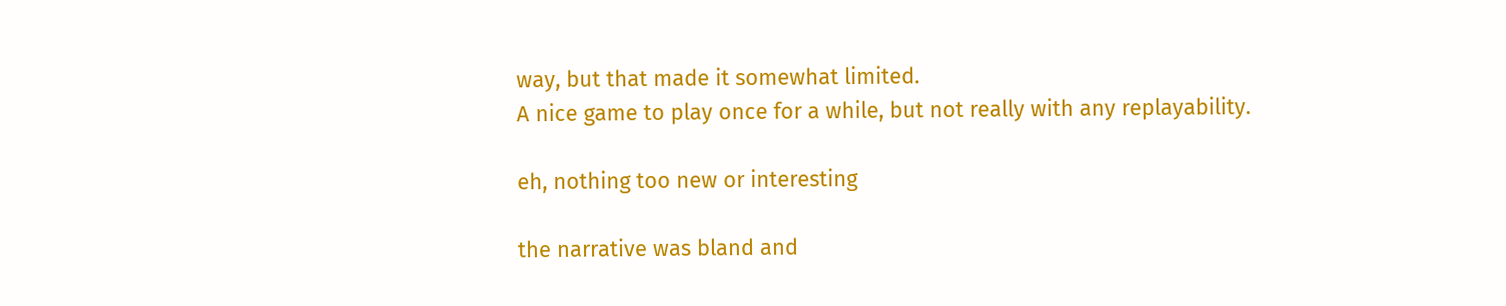way, but that made it somewhat limited.
A nice game to play once for a while, but not really with any replayability.

eh, nothing too new or interesting

the narrative was bland and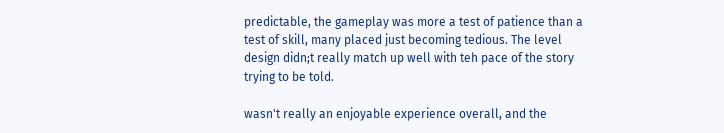predictable, the gameplay was more a test of patience than a test of skill, many placed just becoming tedious. The level design didn;t really match up well with teh pace of the story trying to be told.

wasn't really an enjoyable experience overall, and the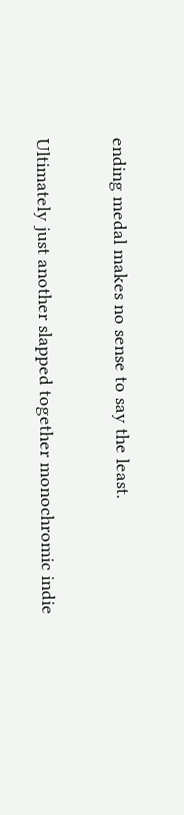ending medal makes no sense to say the least.

Ultimately just another slapped together monochromic indie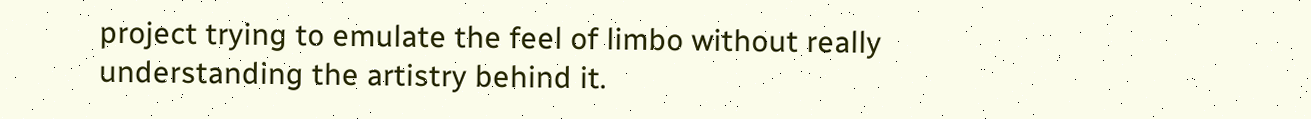project trying to emulate the feel of limbo without really understanding the artistry behind it.